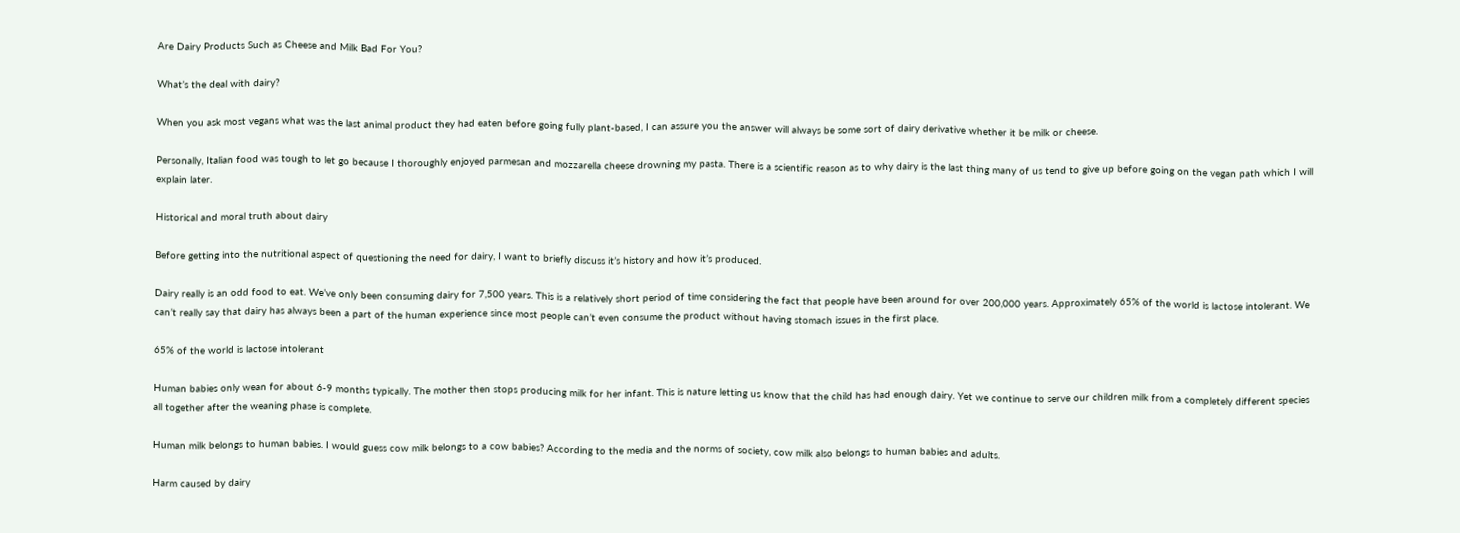Are Dairy Products Such as Cheese and Milk Bad For You?

What’s the deal with dairy?

When you ask most vegans what was the last animal product they had eaten before going fully plant-based, I can assure you the answer will always be some sort of dairy derivative whether it be milk or cheese.

Personally, Italian food was tough to let go because I thoroughly enjoyed parmesan and mozzarella cheese drowning my pasta. There is a scientific reason as to why dairy is the last thing many of us tend to give up before going on the vegan path which I will explain later.

Historical and moral truth about dairy

Before getting into the nutritional aspect of questioning the need for dairy, I want to briefly discuss it’s history and how it’s produced.

Dairy really is an odd food to eat. We’ve only been consuming dairy for 7,500 years. This is a relatively short period of time considering the fact that people have been around for over 200,000 years. Approximately 65% of the world is lactose intolerant. We can’t really say that dairy has always been a part of the human experience since most people can’t even consume the product without having stomach issues in the first place.

65% of the world is lactose intolerant

Human babies only wean for about 6-9 months typically. The mother then stops producing milk for her infant. This is nature letting us know that the child has had enough dairy. Yet we continue to serve our children milk from a completely different species all together after the weaning phase is complete.

Human milk belongs to human babies. I would guess cow milk belongs to a cow babies? According to the media and the norms of society, cow milk also belongs to human babies and adults.

Harm caused by dairy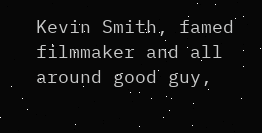Kevin Smith, famed filmmaker and all around good guy,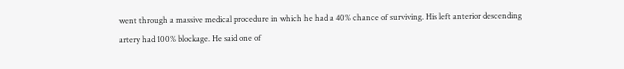went through a massive medical procedure in which he had a 40% chance of surviving. His left anterior descending artery had 100% blockage. He said one of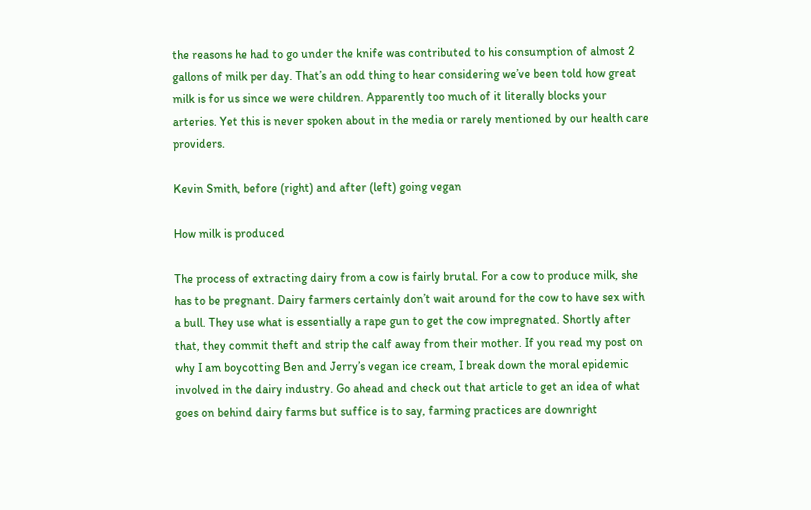the reasons he had to go under the knife was contributed to his consumption of almost 2 gallons of milk per day. That’s an odd thing to hear considering we’ve been told how great milk is for us since we were children. Apparently too much of it literally blocks your arteries. Yet this is never spoken about in the media or rarely mentioned by our health care providers.

Kevin Smith, before (right) and after (left) going vegan

How milk is produced

The process of extracting dairy from a cow is fairly brutal. For a cow to produce milk, she has to be pregnant. Dairy farmers certainly don’t wait around for the cow to have sex with a bull. They use what is essentially a rape gun to get the cow impregnated. Shortly after that, they commit theft and strip the calf away from their mother. If you read my post on why I am boycotting Ben and Jerry’s vegan ice cream, I break down the moral epidemic involved in the dairy industry. Go ahead and check out that article to get an idea of what goes on behind dairy farms but suffice is to say, farming practices are downright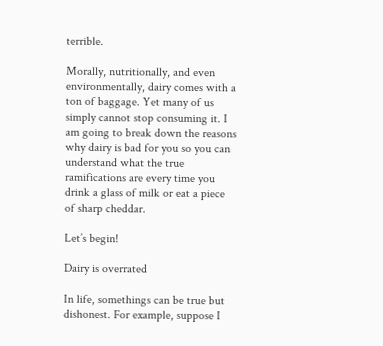terrible.

Morally, nutritionally, and even environmentally, dairy comes with a ton of baggage. Yet many of us simply cannot stop consuming it. I am going to break down the reasons why dairy is bad for you so you can understand what the true ramifications are every time you drink a glass of milk or eat a piece of sharp cheddar.

Let’s begin!

Dairy is overrated

In life, somethings can be true but dishonest. For example, suppose I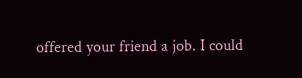offered your friend a job. I could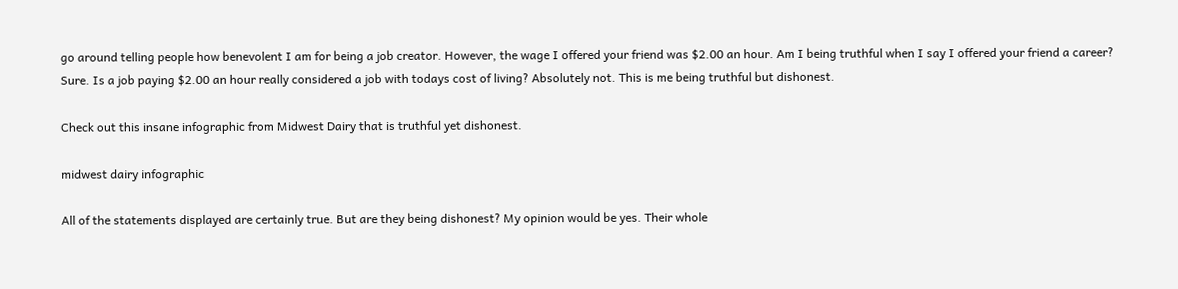go around telling people how benevolent I am for being a job creator. However, the wage I offered your friend was $2.00 an hour. Am I being truthful when I say I offered your friend a career? Sure. Is a job paying $2.00 an hour really considered a job with todays cost of living? Absolutely not. This is me being truthful but dishonest.

Check out this insane infographic from Midwest Dairy that is truthful yet dishonest.

midwest dairy infographic

All of the statements displayed are certainly true. But are they being dishonest? My opinion would be yes. Their whole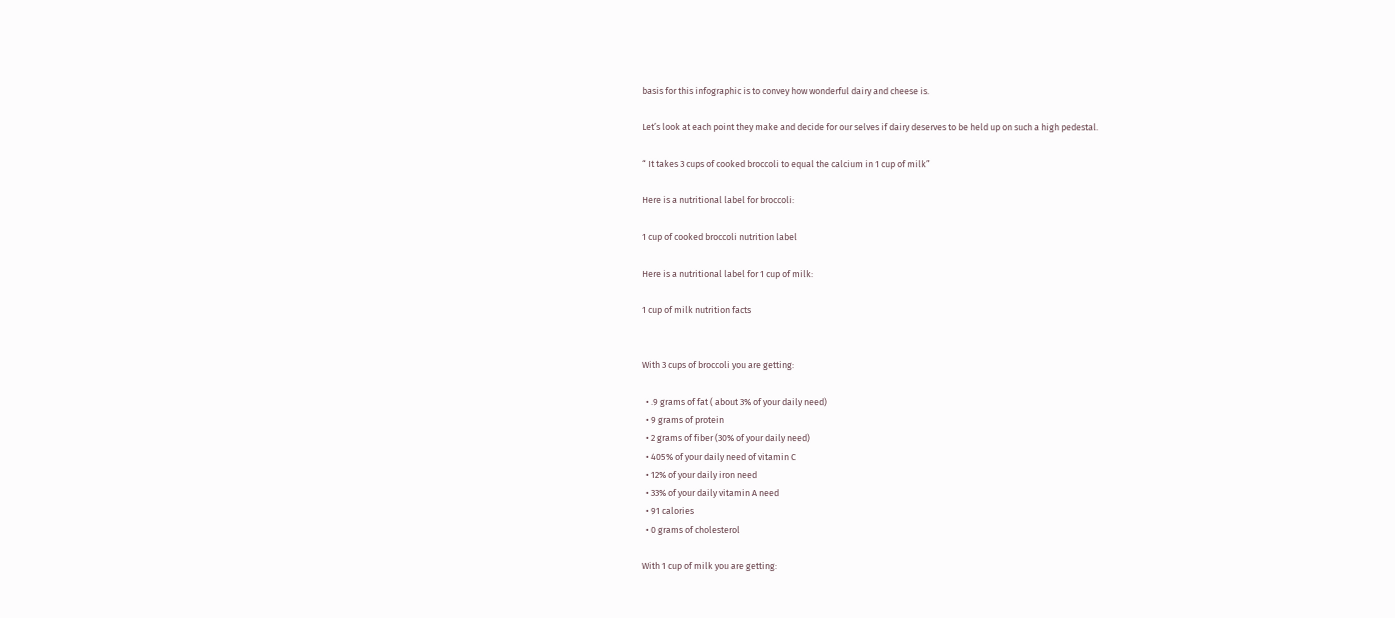basis for this infographic is to convey how wonderful dairy and cheese is.

Let’s look at each point they make and decide for our selves if dairy deserves to be held up on such a high pedestal.

“ It takes 3 cups of cooked broccoli to equal the calcium in 1 cup of milk”

Here is a nutritional label for broccoli:

1 cup of cooked broccoli nutrition label

Here is a nutritional label for 1 cup of milk:

1 cup of milk nutrition facts


With 3 cups of broccoli you are getting:

  • .9 grams of fat ( about 3% of your daily need)
  • 9 grams of protein
  • 2 grams of fiber (30% of your daily need)
  • 405% of your daily need of vitamin C
  • 12% of your daily iron need
  • 33% of your daily vitamin A need
  • 91 calories
  • 0 grams of cholesterol

With 1 cup of milk you are getting: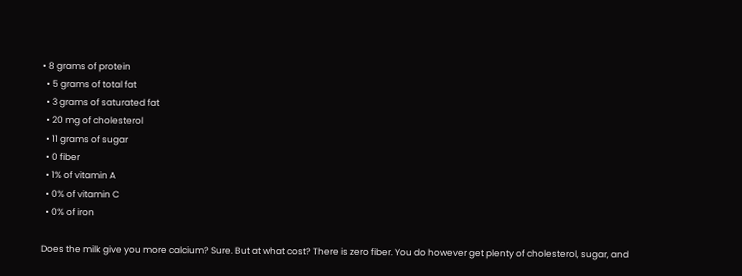• 8 grams of protein
  • 5 grams of total fat
  • 3 grams of saturated fat
  • 20 mg of cholesterol
  • 11 grams of sugar
  • 0 fiber
  • 1% of vitamin A
  • 0% of vitamin C
  • 0% of iron

Does the milk give you more calcium? Sure. But at what cost? There is zero fiber. You do however get plenty of cholesterol, sugar, and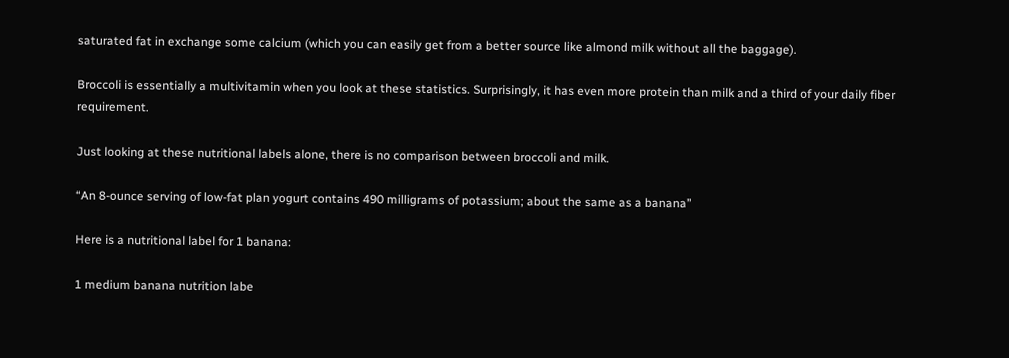saturated fat in exchange some calcium (which you can easily get from a better source like almond milk without all the baggage).

Broccoli is essentially a multivitamin when you look at these statistics. Surprisingly, it has even more protein than milk and a third of your daily fiber requirement.

Just looking at these nutritional labels alone, there is no comparison between broccoli and milk.

“An 8-ounce serving of low-fat plan yogurt contains 490 milligrams of potassium; about the same as a banana”

Here is a nutritional label for 1 banana:

1 medium banana nutrition labe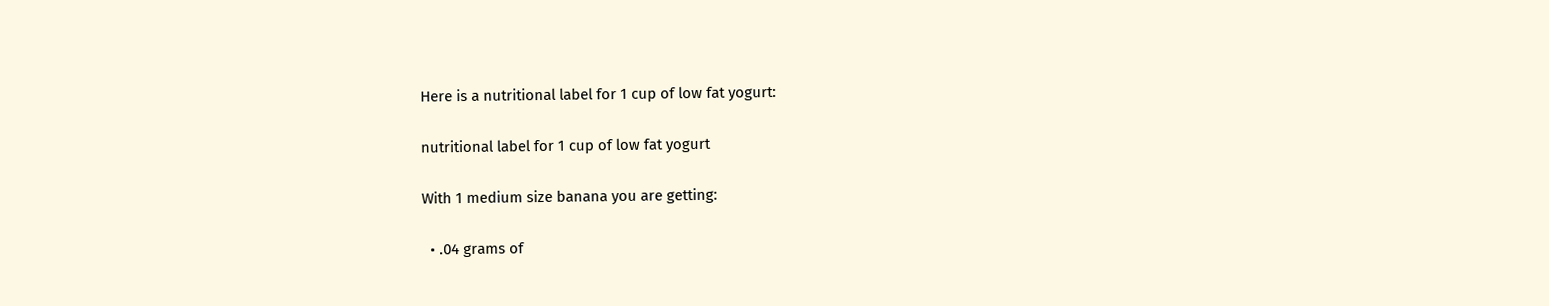Here is a nutritional label for 1 cup of low fat yogurt:

nutritional label for 1 cup of low fat yogurt

With 1 medium size banana you are getting:

  • .04 grams of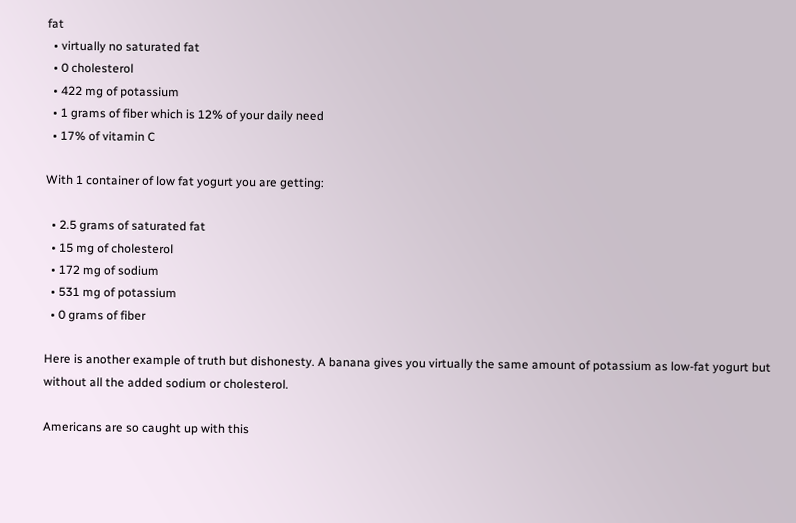fat
  • virtually no saturated fat
  • 0 cholesterol
  • 422 mg of potassium
  • 1 grams of fiber which is 12% of your daily need
  • 17% of vitamin C

With 1 container of low fat yogurt you are getting:

  • 2.5 grams of saturated fat
  • 15 mg of cholesterol
  • 172 mg of sodium
  • 531 mg of potassium
  • 0 grams of fiber

Here is another example of truth but dishonesty. A banana gives you virtually the same amount of potassium as low-fat yogurt but without all the added sodium or cholesterol.

Americans are so caught up with this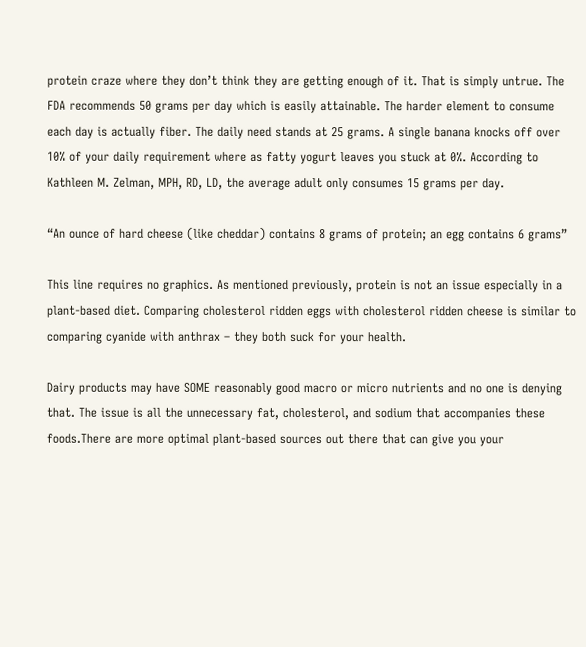protein craze where they don’t think they are getting enough of it. That is simply untrue. The FDA recommends 50 grams per day which is easily attainable. The harder element to consume each day is actually fiber. The daily need stands at 25 grams. A single banana knocks off over 10% of your daily requirement where as fatty yogurt leaves you stuck at 0%. According to Kathleen M. Zelman, MPH, RD, LD, the average adult only consumes 15 grams per day.

“An ounce of hard cheese (like cheddar) contains 8 grams of protein; an egg contains 6 grams”

This line requires no graphics. As mentioned previously, protein is not an issue especially in a plant-based diet. Comparing cholesterol ridden eggs with cholesterol ridden cheese is similar to comparing cyanide with anthrax – they both suck for your health.

Dairy products may have SOME reasonably good macro or micro nutrients and no one is denying that. The issue is all the unnecessary fat, cholesterol, and sodium that accompanies these foods.There are more optimal plant-based sources out there that can give you your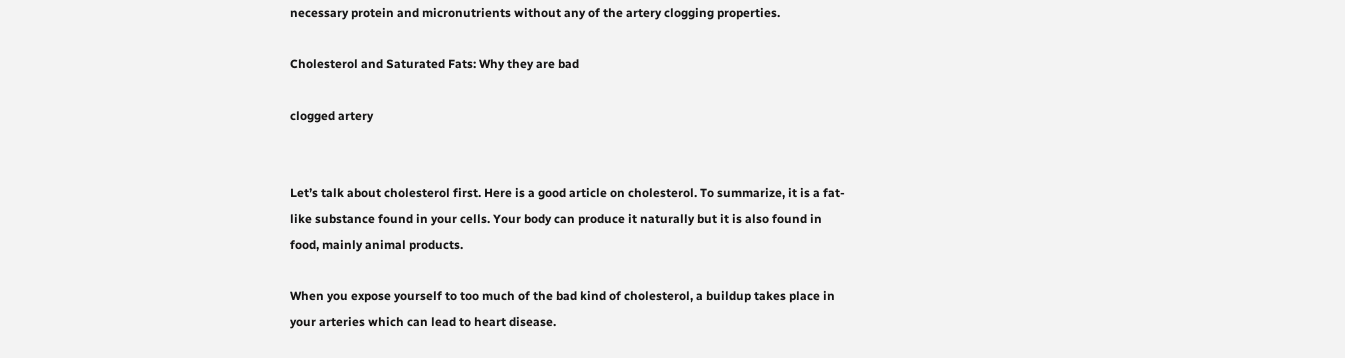necessary protein and micronutrients without any of the artery clogging properties.

Cholesterol and Saturated Fats: Why they are bad

clogged artery


Let’s talk about cholesterol first. Here is a good article on cholesterol. To summarize, it is a fat-like substance found in your cells. Your body can produce it naturally but it is also found in food, mainly animal products.

When you expose yourself to too much of the bad kind of cholesterol, a buildup takes place in your arteries which can lead to heart disease.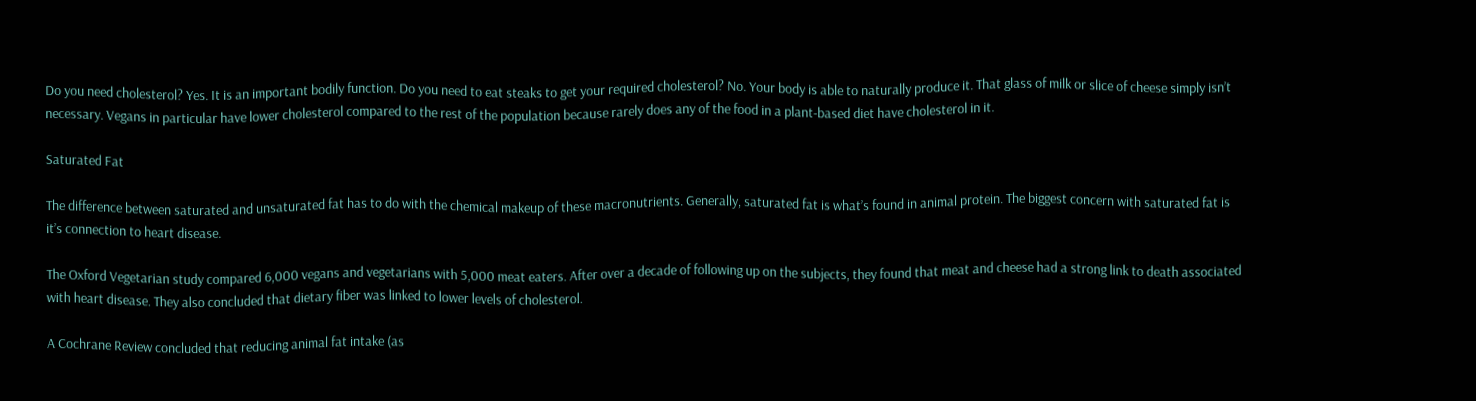Do you need cholesterol? Yes. It is an important bodily function. Do you need to eat steaks to get your required cholesterol? No. Your body is able to naturally produce it. That glass of milk or slice of cheese simply isn’t necessary. Vegans in particular have lower cholesterol compared to the rest of the population because rarely does any of the food in a plant-based diet have cholesterol in it.

Saturated Fat

The difference between saturated and unsaturated fat has to do with the chemical makeup of these macronutrients. Generally, saturated fat is what’s found in animal protein. The biggest concern with saturated fat is it’s connection to heart disease.

The Oxford Vegetarian study compared 6,000 vegans and vegetarians with 5,000 meat eaters. After over a decade of following up on the subjects, they found that meat and cheese had a strong link to death associated with heart disease. They also concluded that dietary fiber was linked to lower levels of cholesterol.

A Cochrane Review concluded that reducing animal fat intake (as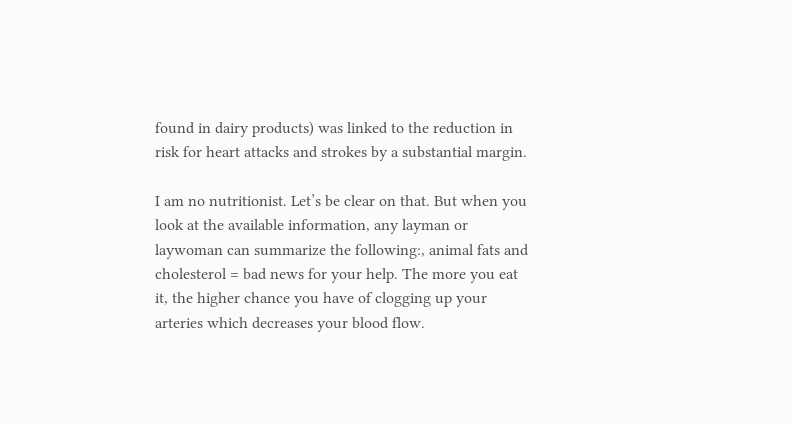found in dairy products) was linked to the reduction in risk for heart attacks and strokes by a substantial margin.

I am no nutritionist. Let’s be clear on that. But when you look at the available information, any layman or laywoman can summarize the following:, animal fats and cholesterol = bad news for your help. The more you eat it, the higher chance you have of clogging up your arteries which decreases your blood flow.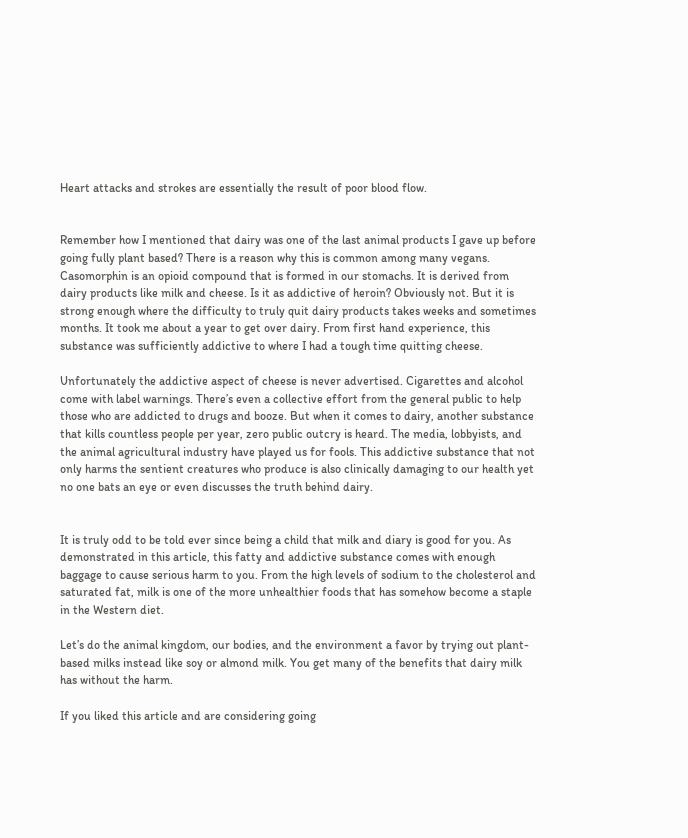Heart attacks and strokes are essentially the result of poor blood flow.


Remember how I mentioned that dairy was one of the last animal products I gave up before going fully plant based? There is a reason why this is common among many vegans. Casomorphin is an opioid compound that is formed in our stomachs. It is derived from dairy products like milk and cheese. Is it as addictive of heroin? Obviously not. But it is strong enough where the difficulty to truly quit dairy products takes weeks and sometimes months. It took me about a year to get over dairy. From first hand experience, this substance was sufficiently addictive to where I had a tough time quitting cheese.

Unfortunately the addictive aspect of cheese is never advertised. Cigarettes and alcohol come with label warnings. There’s even a collective effort from the general public to help those who are addicted to drugs and booze. But when it comes to dairy, another substance that kills countless people per year, zero public outcry is heard. The media, lobbyists, and the animal agricultural industry have played us for fools. This addictive substance that not only harms the sentient creatures who produce is also clinically damaging to our health yet no one bats an eye or even discusses the truth behind dairy.


It is truly odd to be told ever since being a child that milk and diary is good for you. As demonstrated in this article, this fatty and addictive substance comes with enough baggage to cause serious harm to you. From the high levels of sodium to the cholesterol and saturated fat, milk is one of the more unhealthier foods that has somehow become a staple in the Western diet.

Let’s do the animal kingdom, our bodies, and the environment a favor by trying out plant-based milks instead like soy or almond milk. You get many of the benefits that dairy milk has without the harm.

If you liked this article and are considering going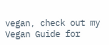vegan, check out my Vegan Guide for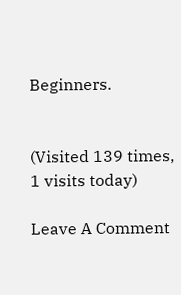Beginners.


(Visited 139 times, 1 visits today)

Leave A Comment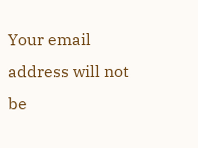Your email address will not be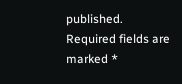published. Required fields are marked *